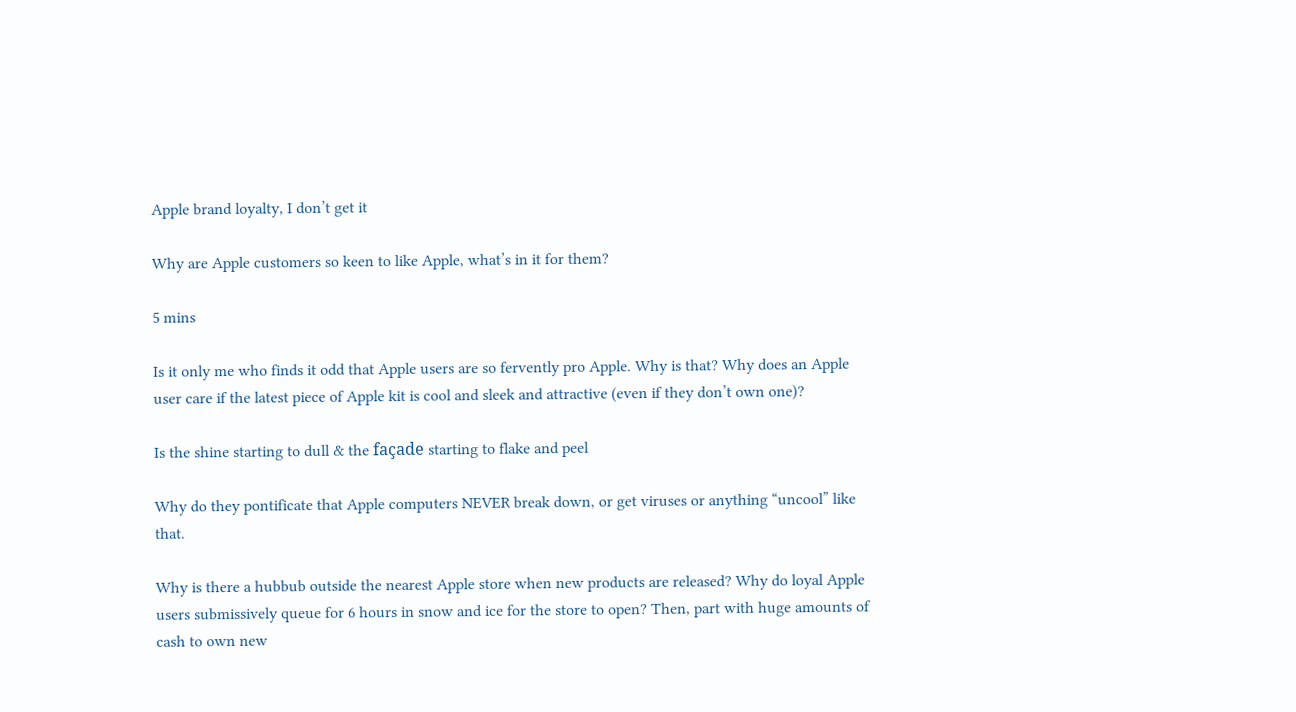Apple brand loyalty, I don’t get it

Why are Apple customers so keen to like Apple, what’s in it for them?

5 mins

Is it only me who finds it odd that Apple users are so fervently pro Apple. Why is that? Why does an Apple user care if the latest piece of Apple kit is cool and sleek and attractive (even if they don’t own one)?

Is the shine starting to dull & the façade starting to flake and peel

Why do they pontificate that Apple computers NEVER break down, or get viruses or anything “uncool” like that.

Why is there a hubbub outside the nearest Apple store when new products are released? Why do loyal Apple users submissively queue for 6 hours in snow and ice for the store to open? Then, part with huge amounts of cash to own new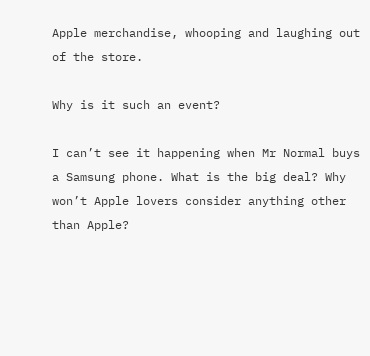Apple merchandise, whooping and laughing out of the store.

Why is it such an event?

I can’t see it happening when Mr Normal buys a Samsung phone. What is the big deal? Why won’t Apple lovers consider anything other than Apple?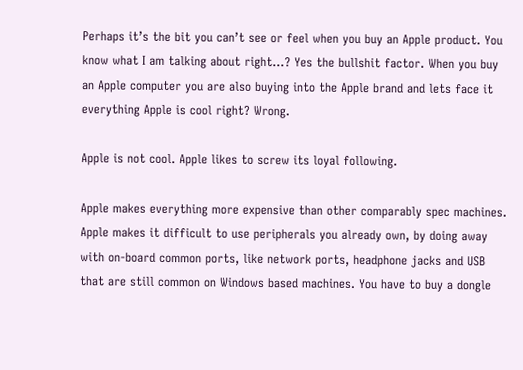Perhaps it’s the bit you can’t see or feel when you buy an Apple product. You know what I am talking about right…? Yes the bullshit factor. When you buy an Apple computer you are also buying into the Apple brand and lets face it everything Apple is cool right? Wrong.

Apple is not cool. Apple likes to screw its loyal following.

Apple makes everything more expensive than other comparably spec machines. Apple makes it difficult to use peripherals you already own, by doing away with on-board common ports, like network ports, headphone jacks and USB that are still common on Windows based machines. You have to buy a dongle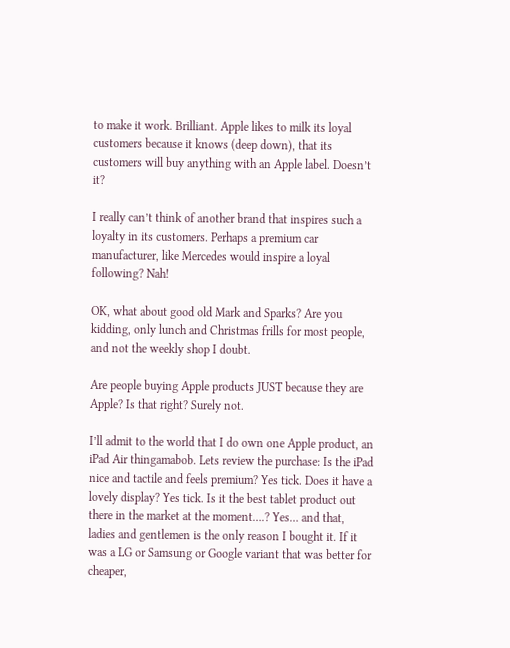to make it work. Brilliant. Apple likes to milk its loyal customers because it knows (deep down), that its customers will buy anything with an Apple label. Doesn’t it?

I really can’t think of another brand that inspires such a loyalty in its customers. Perhaps a premium car manufacturer, like Mercedes would inspire a loyal following? Nah!

OK, what about good old Mark and Sparks? Are you kidding, only lunch and Christmas frills for most people, and not the weekly shop I doubt.

Are people buying Apple products JUST because they are Apple? Is that right? Surely not.

I’ll admit to the world that I do own one Apple product, an iPad Air thingamabob. Lets review the purchase: Is the iPad nice and tactile and feels premium? Yes tick. Does it have a lovely display? Yes tick. Is it the best tablet product out there in the market at the moment….? Yes… and that, ladies and gentlemen is the only reason I bought it. If it was a LG or Samsung or Google variant that was better for cheaper,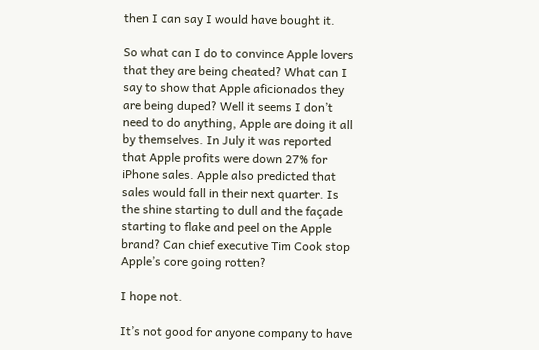then I can say I would have bought it.

So what can I do to convince Apple lovers that they are being cheated? What can I say to show that Apple aficionados they are being duped? Well it seems I don’t need to do anything, Apple are doing it all by themselves. In July it was reported that Apple profits were down 27% for iPhone sales. Apple also predicted that sales would fall in their next quarter. Is the shine starting to dull and the façade starting to flake and peel on the Apple brand? Can chief executive Tim Cook stop Apple’s core going rotten?

I hope not.

It’s not good for anyone company to have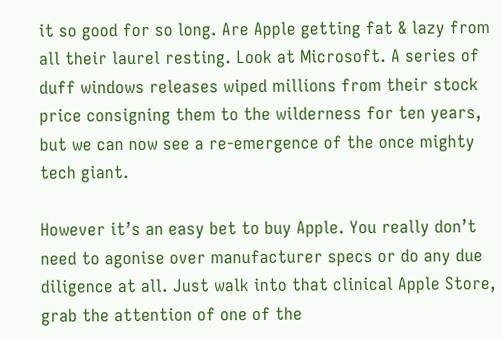it so good for so long. Are Apple getting fat & lazy from all their laurel resting. Look at Microsoft. A series of duff windows releases wiped millions from their stock price consigning them to the wilderness for ten years, but we can now see a re-emergence of the once mighty tech giant.

However it’s an easy bet to buy Apple. You really don’t need to agonise over manufacturer specs or do any due diligence at all. Just walk into that clinical Apple Store, grab the attention of one of the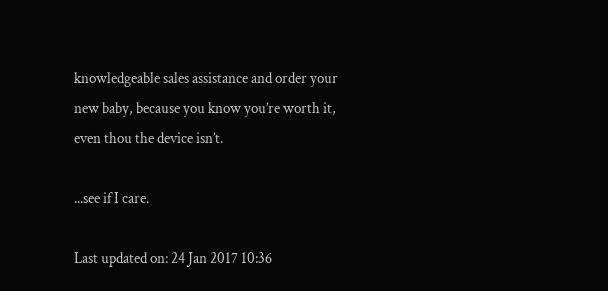knowledgeable sales assistance and order your new baby, because you know you’re worth it, even thou the device isn’t.

...see if I care.

Last updated on: 24 Jan 2017 10:36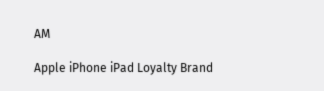AM

Apple iPhone iPad Loyalty Brand